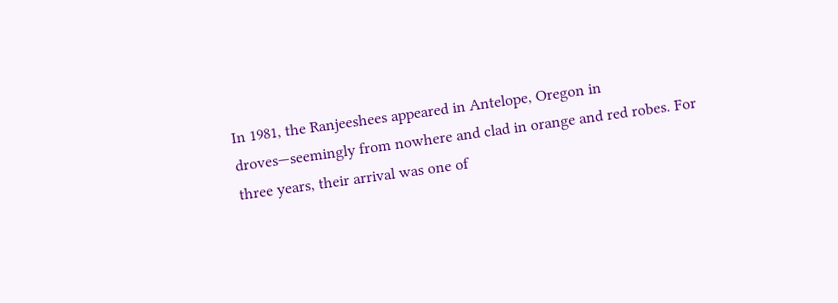In 1981, the Ranjeeshees appeared in Antelope, Oregon in droves—seemingly from nowhere and clad in orange and red robes. For three years, their arrival was one of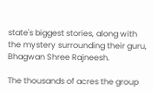state's biggest stories, along with the mystery surrounding their guru, Bhagwan Shree Rajneesh.

The thousands of acres the group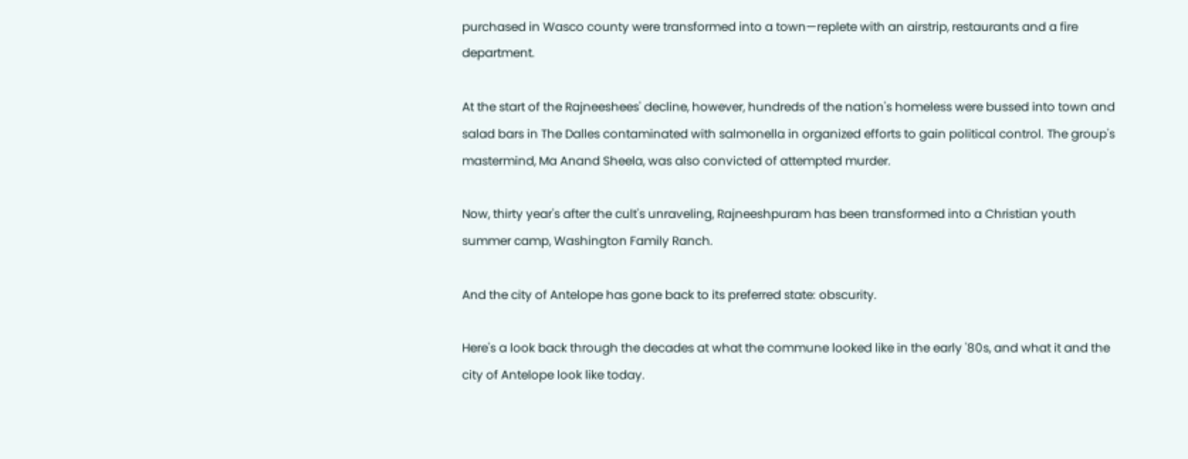purchased in Wasco county were transformed into a town—replete with an airstrip, restaurants and a fire department.

At the start of the Rajneeshees' decline, however, hundreds of the nation's homeless were bussed into town and salad bars in The Dalles contaminated with salmonella in organized efforts to gain political control. The group's mastermind, Ma Anand Sheela, was also convicted of attempted murder.

Now, thirty year's after the cult's unraveling, Rajneeshpuram has been transformed into a Christian youth summer camp, Washington Family Ranch.

And the city of Antelope has gone back to its preferred state: obscurity.

Here's a look back through the decades at what the commune looked like in the early '80s, and what it and the city of Antelope look like today.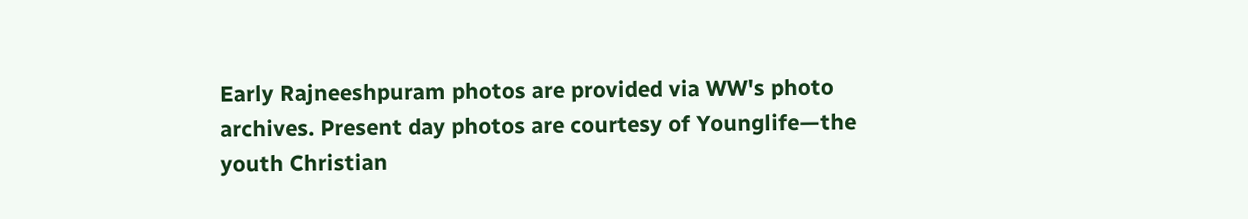Early Rajneeshpuram photos are provided via WW's photo archives. Present day photos are courtesy of Younglife—the youth Christian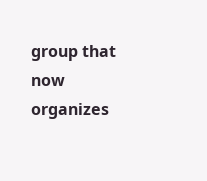group that now organizes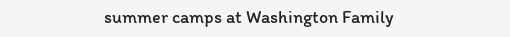summer camps at Washington Family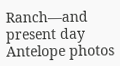Ranch—and present day Antelope photos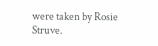were taken by Rosie Struve.